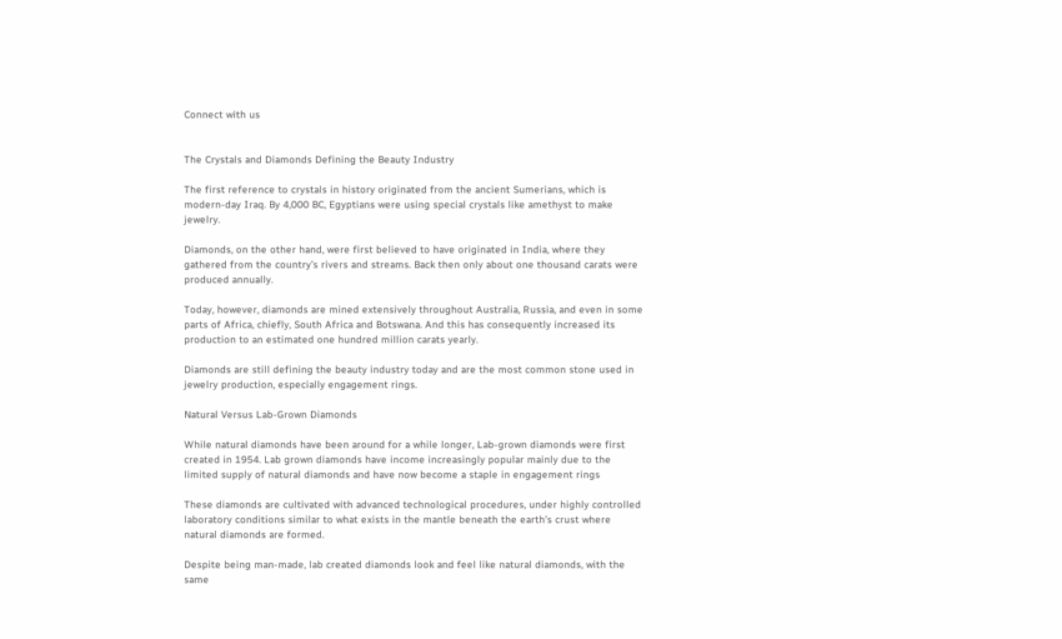Connect with us


The Crystals and Diamonds Defining the Beauty Industry

The first reference to crystals in history originated from the ancient Sumerians, which is modern-day Iraq. By 4,000 BC, Egyptians were using special crystals like amethyst to make jewelry.

Diamonds, on the other hand, were first believed to have originated in India, where they gathered from the country’s rivers and streams. Back then only about one thousand carats were produced annually.

Today, however, diamonds are mined extensively throughout Australia, Russia, and even in some parts of Africa, chiefly, South Africa and Botswana. And this has consequently increased its production to an estimated one hundred million carats yearly.

Diamonds are still defining the beauty industry today and are the most common stone used in jewelry production, especially engagement rings.

Natural Versus Lab-Grown Diamonds

While natural diamonds have been around for a while longer, Lab-grown diamonds were first created in 1954. Lab grown diamonds have income increasingly popular mainly due to the limited supply of natural diamonds and have now become a staple in engagement rings

These diamonds are cultivated with advanced technological procedures, under highly controlled laboratory conditions similar to what exists in the mantle beneath the earth’s crust where natural diamonds are formed.

Despite being man-made, lab created diamonds look and feel like natural diamonds, with the same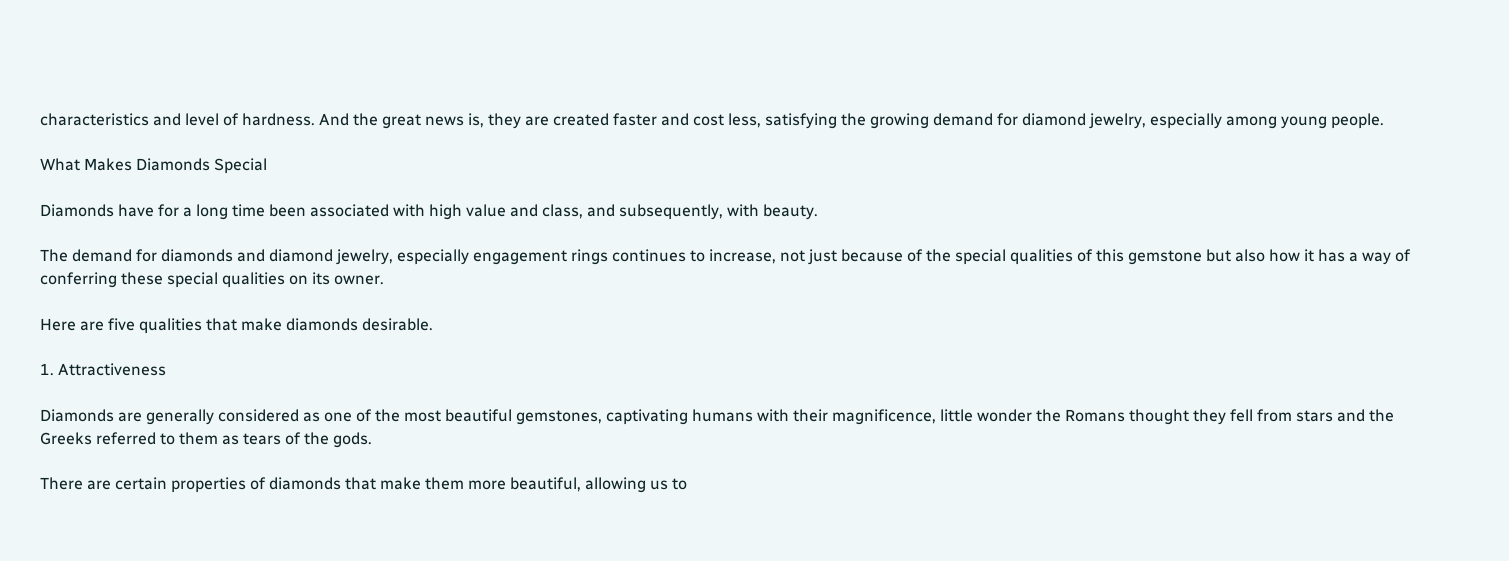characteristics and level of hardness. And the great news is, they are created faster and cost less, satisfying the growing demand for diamond jewelry, especially among young people.

What Makes Diamonds Special

Diamonds have for a long time been associated with high value and class, and subsequently, with beauty.

The demand for diamonds and diamond jewelry, especially engagement rings continues to increase, not just because of the special qualities of this gemstone but also how it has a way of conferring these special qualities on its owner.

Here are five qualities that make diamonds desirable.

1. Attractiveness

Diamonds are generally considered as one of the most beautiful gemstones, captivating humans with their magnificence, little wonder the Romans thought they fell from stars and the Greeks referred to them as tears of the gods.

There are certain properties of diamonds that make them more beautiful, allowing us to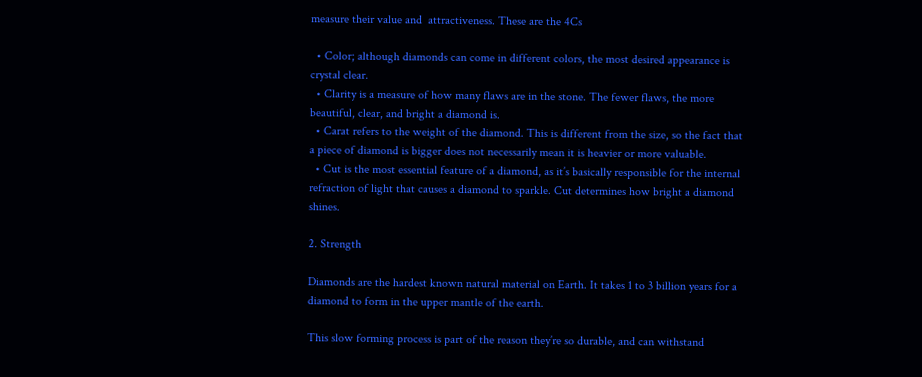measure their value and  attractiveness. These are the 4Cs

  • Color; although diamonds can come in different colors, the most desired appearance is crystal clear.
  • Clarity is a measure of how many flaws are in the stone. The fewer flaws, the more beautiful, clear, and bright a diamond is.
  • Carat refers to the weight of the diamond. This is different from the size, so the fact that a piece of diamond is bigger does not necessarily mean it is heavier or more valuable.
  • Cut is the most essential feature of a diamond, as it’s basically responsible for the internal refraction of light that causes a diamond to sparkle. Cut determines how bright a diamond shines.

2. Strength

Diamonds are the hardest known natural material on Earth. It takes 1 to 3 billion years for a diamond to form in the upper mantle of the earth.

This slow forming process is part of the reason they’re so durable, and can withstand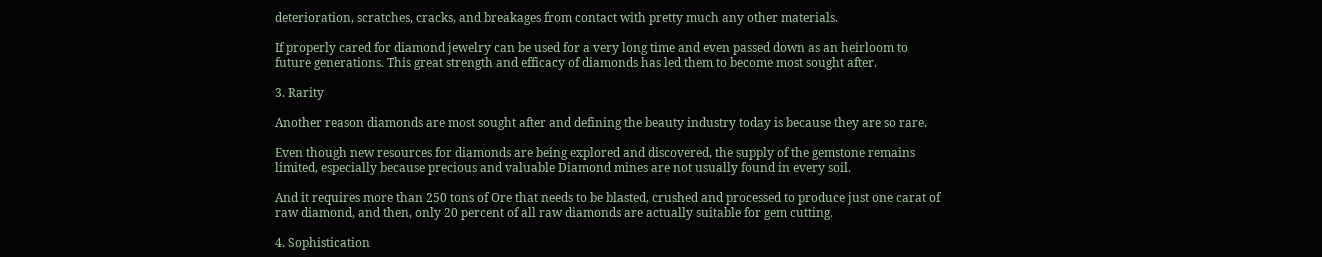deterioration, scratches, cracks, and breakages from contact with pretty much any other materials.

If properly cared for diamond jewelry can be used for a very long time and even passed down as an heirloom to future generations. This great strength and efficacy of diamonds has led them to become most sought after.

3. Rarity

Another reason diamonds are most sought after and defining the beauty industry today is because they are so rare.

Even though new resources for diamonds are being explored and discovered, the supply of the gemstone remains limited, especially because precious and valuable Diamond mines are not usually found in every soil.

And it requires more than 250 tons of Ore that needs to be blasted, crushed and processed to produce just one carat of raw diamond, and then, only 20 percent of all raw diamonds are actually suitable for gem cutting.

4. Sophistication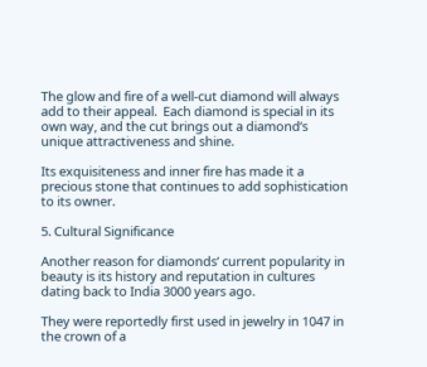The glow and fire of a well-cut diamond will always add to their appeal.  Each diamond is special in its own way, and the cut brings out a diamond’s unique attractiveness and shine.

Its exquisiteness and inner fire has made it a precious stone that continues to add sophistication to its owner.

5. Cultural Significance

Another reason for diamonds’ current popularity in beauty is its history and reputation in cultures dating back to India 3000 years ago.

They were reportedly first used in jewelry in 1047 in the crown of a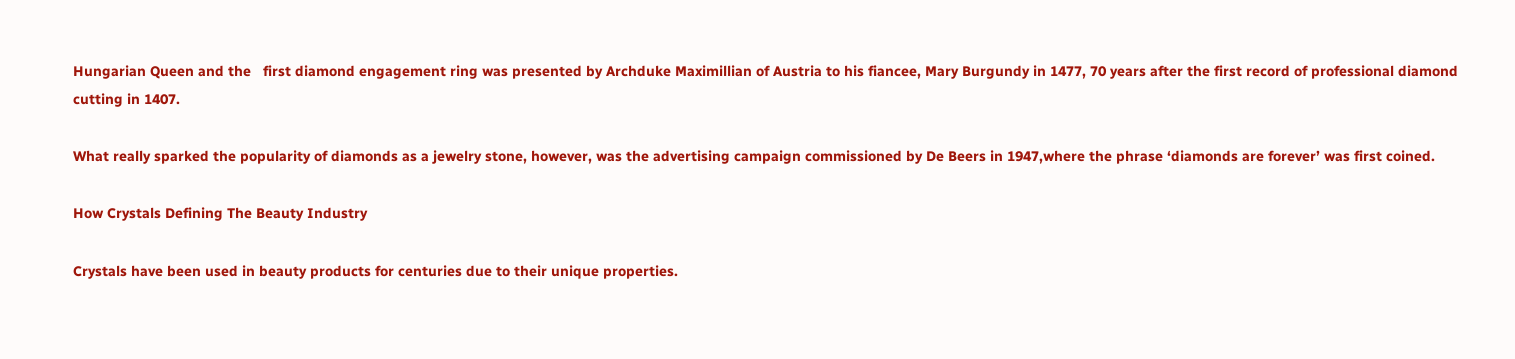Hungarian Queen and the   first diamond engagement ring was presented by Archduke Maximillian of Austria to his fiancee, Mary Burgundy in 1477, 70 years after the first record of professional diamond cutting in 1407.

What really sparked the popularity of diamonds as a jewelry stone, however, was the advertising campaign commissioned by De Beers in 1947,where the phrase ‘diamonds are forever’ was first coined.

How Crystals Defining The Beauty Industry

Crystals have been used in beauty products for centuries due to their unique properties.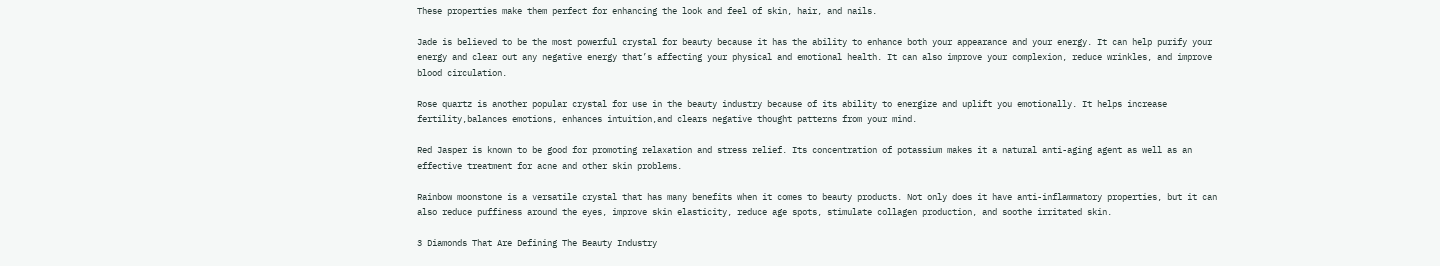These properties make them perfect for enhancing the look and feel of skin, hair, and nails.

Jade is believed to be the most powerful crystal for beauty because it has the ability to enhance both your appearance and your energy. It can help purify your energy and clear out any negative energy that’s affecting your physical and emotional health. It can also improve your complexion, reduce wrinkles, and improve blood circulation.

Rose quartz is another popular crystal for use in the beauty industry because of its ability to energize and uplift you emotionally. It helps increase fertility,balances emotions, enhances intuition,and clears negative thought patterns from your mind.

Red Jasper is known to be good for promoting relaxation and stress relief. Its concentration of potassium makes it a natural anti-aging agent as well as an effective treatment for acne and other skin problems.

Rainbow moonstone is a versatile crystal that has many benefits when it comes to beauty products. Not only does it have anti-inflammatory properties, but it can also reduce puffiness around the eyes, improve skin elasticity, reduce age spots, stimulate collagen production, and soothe irritated skin.

3 Diamonds That Are Defining The Beauty Industry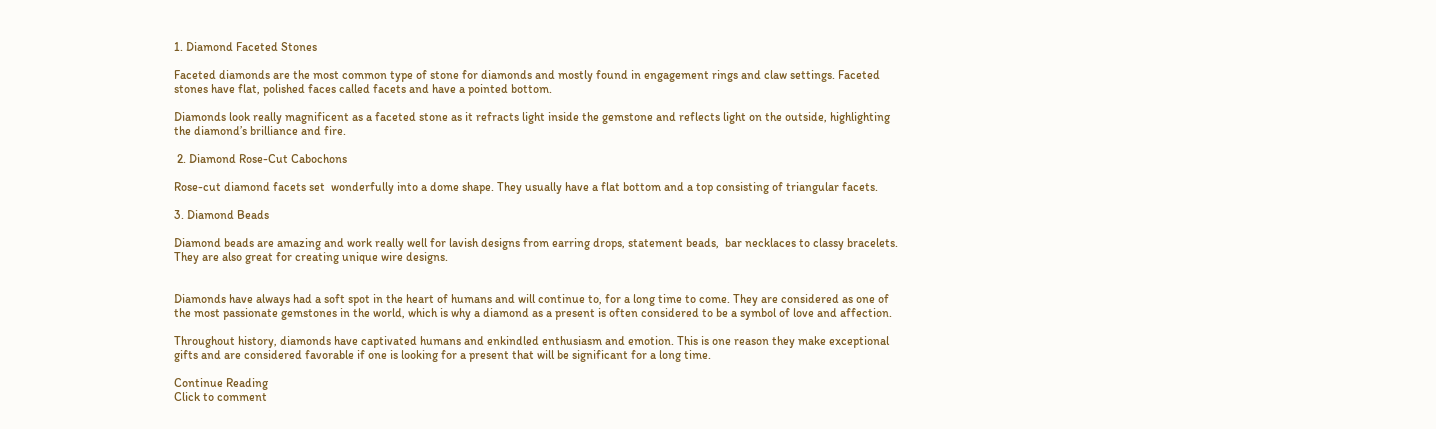1. Diamond Faceted Stones

Faceted diamonds are the most common type of stone for diamonds and mostly found in engagement rings and claw settings. Faceted stones have flat, polished faces called facets and have a pointed bottom.

Diamonds look really magnificent as a faceted stone as it refracts light inside the gemstone and reflects light on the outside, highlighting the diamond’s brilliance and fire.

 2. Diamond Rose-Cut Cabochons

Rose-cut diamond facets set  wonderfully into a dome shape. They usually have a flat bottom and a top consisting of triangular facets.

3. Diamond Beads

Diamond beads are amazing and work really well for lavish designs from earring drops, statement beads,  bar necklaces to classy bracelets. They are also great for creating unique wire designs.


Diamonds have always had a soft spot in the heart of humans and will continue to, for a long time to come. They are considered as one of the most passionate gemstones in the world, which is why a diamond as a present is often considered to be a symbol of love and affection.

Throughout history, diamonds have captivated humans and enkindled enthusiasm and emotion. This is one reason they make exceptional gifts and are considered favorable if one is looking for a present that will be significant for a long time.

Continue Reading
Click to comment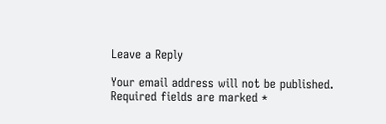Leave a Reply

Your email address will not be published. Required fields are marked *